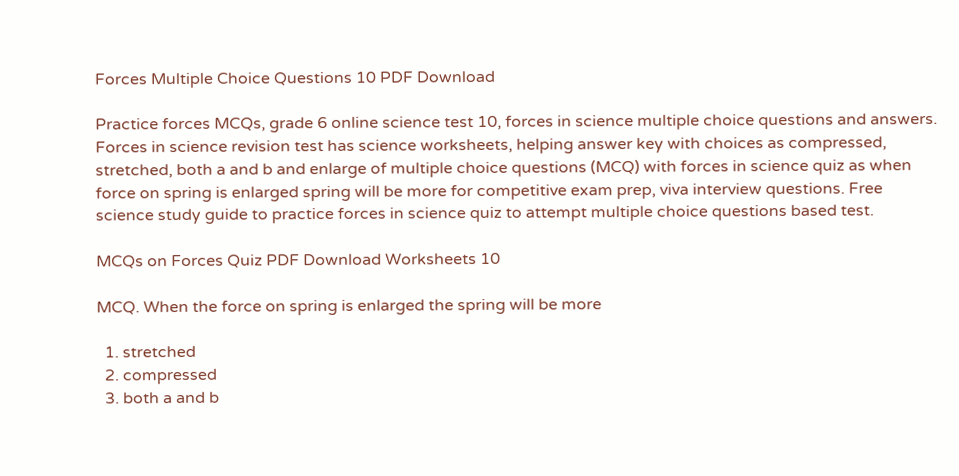Forces Multiple Choice Questions 10 PDF Download

Practice forces MCQs, grade 6 online science test 10, forces in science multiple choice questions and answers. Forces in science revision test has science worksheets, helping answer key with choices as compressed, stretched, both a and b and enlarge of multiple choice questions (MCQ) with forces in science quiz as when force on spring is enlarged spring will be more for competitive exam prep, viva interview questions. Free science study guide to practice forces in science quiz to attempt multiple choice questions based test.

MCQs on Forces Quiz PDF Download Worksheets 10

MCQ. When the force on spring is enlarged the spring will be more

  1. stretched
  2. compressed
  3. both a and b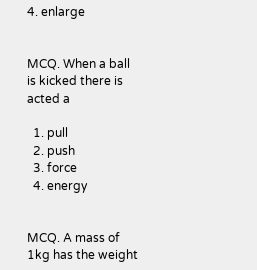4. enlarge


MCQ. When a ball is kicked there is acted a

  1. pull
  2. push
  3. force
  4. energy


MCQ. A mass of 1kg has the weight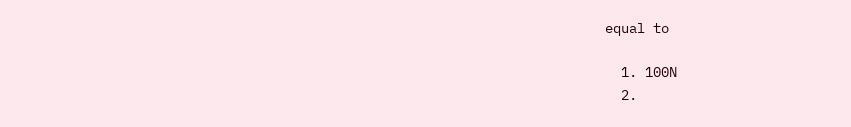equal to

  1. 100N
  2.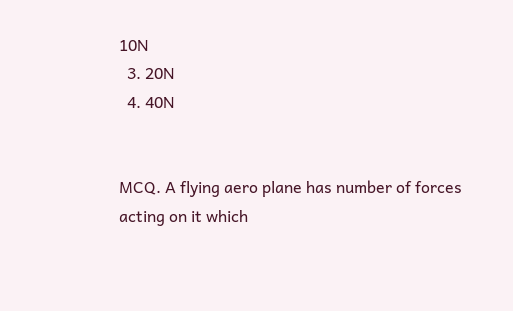10N
  3. 20N
  4. 40N


MCQ. A flying aero plane has number of forces acting on it which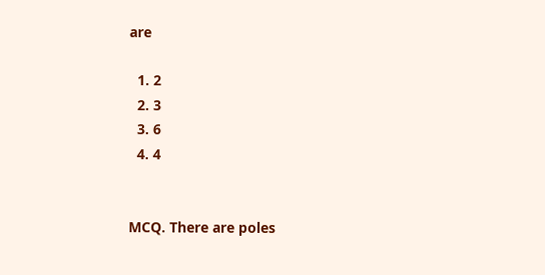are

  1. 2
  2. 3
  3. 6
  4. 4


MCQ. There are poles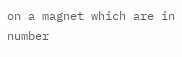on a magnet which are in number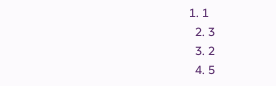1. 1
  2. 3
  3. 2
  4. 5